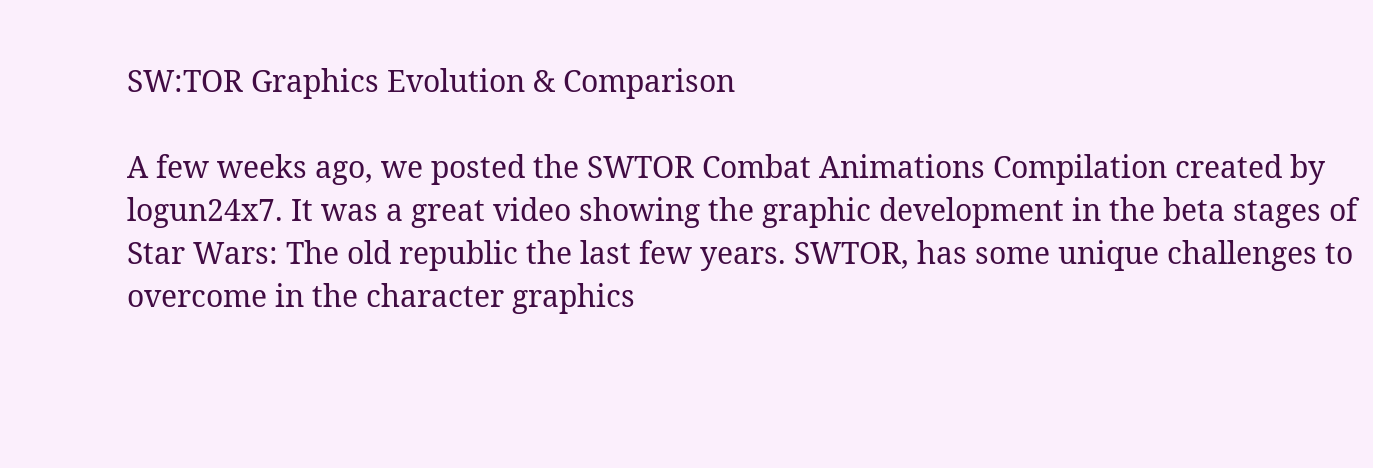SW:TOR Graphics Evolution & Comparison

A few weeks ago, we posted the SWTOR Combat Animations Compilation created by logun24x7. It was a great video showing the graphic development in the beta stages of Star Wars: The old republic the last few years. SWTOR, has some unique challenges to overcome in the character graphics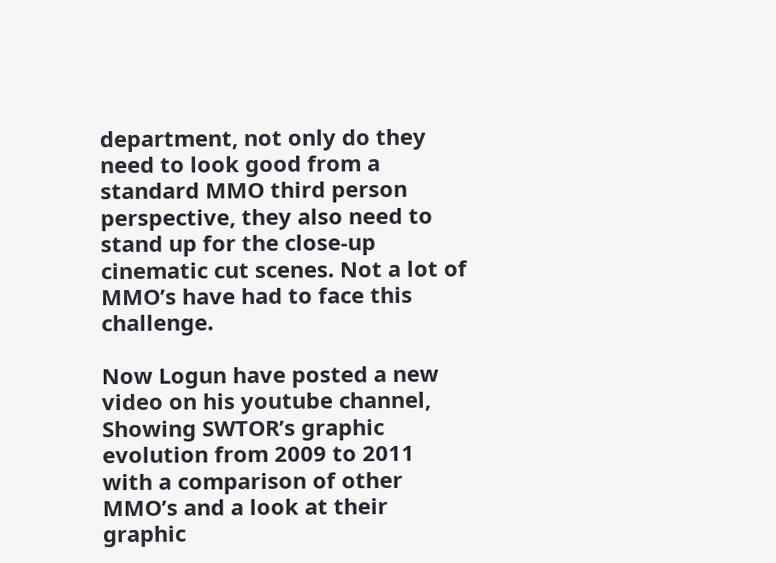department, not only do they need to look good from a standard MMO third person perspective, they also need to stand up for the close-up cinematic cut scenes. Not a lot of MMO’s have had to face this challenge.

Now Logun have posted a new video on his youtube channel, Showing SWTOR’s graphic evolution from 2009 to 2011 with a comparison of other MMO’s and a look at their graphic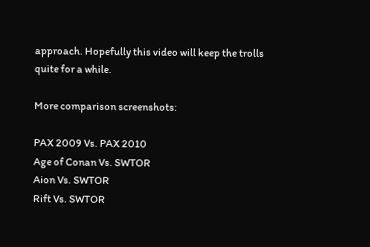approach. Hopefully this video will keep the trolls quite for a while.

More comparison screenshots:

PAX 2009 Vs. PAX 2010
Age of Conan Vs. SWTOR
Aion Vs. SWTOR
Rift Vs. SWTOR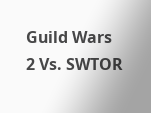Guild Wars 2 Vs. SWTOR